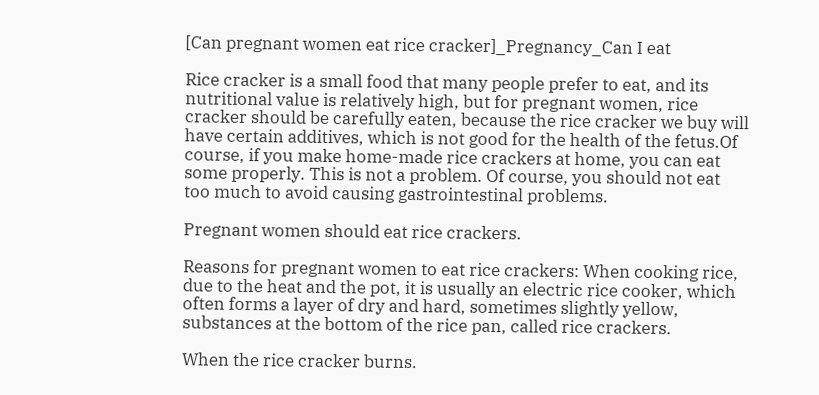[Can pregnant women eat rice cracker]_Pregnancy_Can I eat

Rice cracker is a small food that many people prefer to eat, and its nutritional value is relatively high, but for pregnant women, rice cracker should be carefully eaten, because the rice cracker we buy will have certain additives, which is not good for the health of the fetus.Of course, if you make home-made rice crackers at home, you can eat some properly. This is not a problem. Of course, you should not eat too much to avoid causing gastrointestinal problems.

Pregnant women should eat rice crackers.

Reasons for pregnant women to eat rice crackers: When cooking rice, due to the heat and the pot, it is usually an electric rice cooker, which often forms a layer of dry and hard, sometimes slightly yellow, substances at the bottom of the rice pan, called rice crackers.

When the rice cracker burns.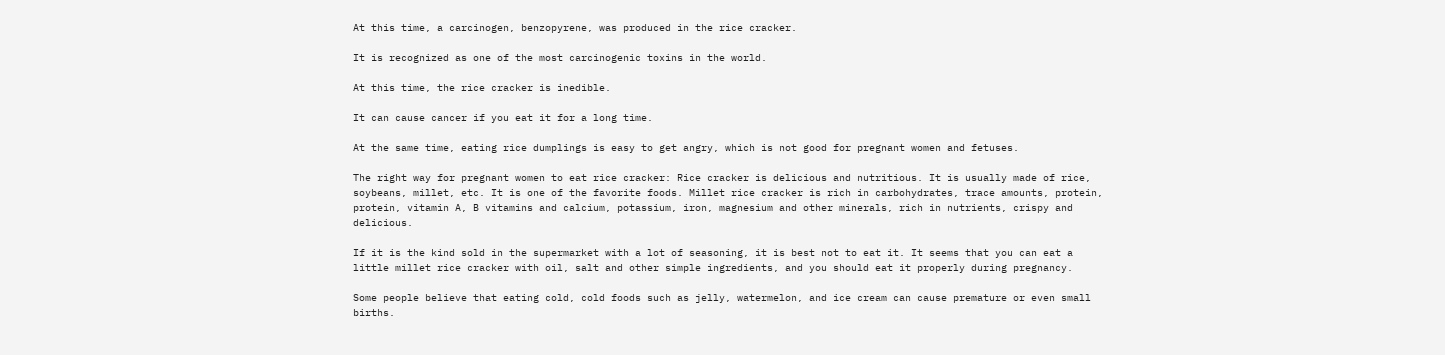At this time, a carcinogen, benzopyrene, was produced in the rice cracker.

It is recognized as one of the most carcinogenic toxins in the world.

At this time, the rice cracker is inedible.

It can cause cancer if you eat it for a long time.

At the same time, eating rice dumplings is easy to get angry, which is not good for pregnant women and fetuses.

The right way for pregnant women to eat rice cracker: Rice cracker is delicious and nutritious. It is usually made of rice, soybeans, millet, etc. It is one of the favorite foods. Millet rice cracker is rich in carbohydrates, trace amounts, protein, protein, vitamin A, B vitamins and calcium, potassium, iron, magnesium and other minerals, rich in nutrients, crispy and delicious.

If it is the kind sold in the supermarket with a lot of seasoning, it is best not to eat it. It seems that you can eat a little millet rice cracker with oil, salt and other simple ingredients, and you should eat it properly during pregnancy.

Some people believe that eating cold, cold foods such as jelly, watermelon, and ice cream can cause premature or even small births.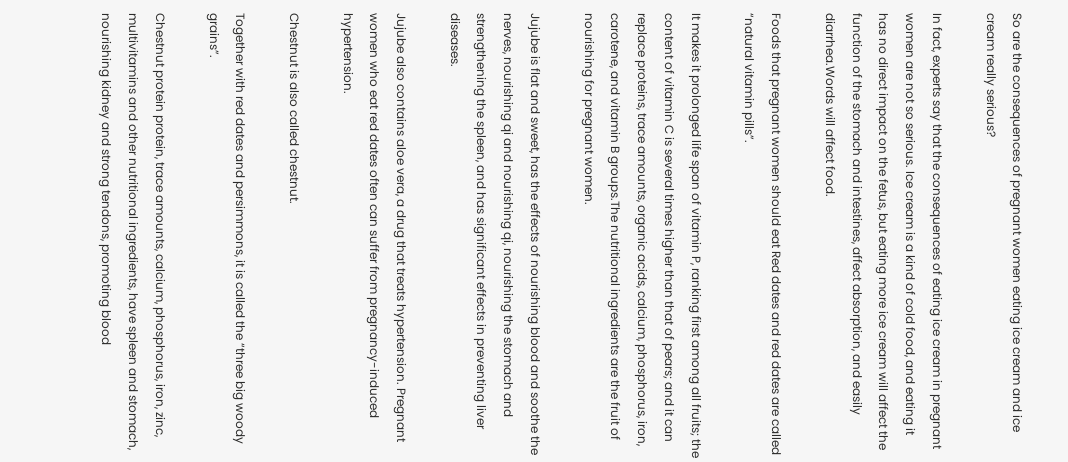So are the consequences of pregnant women eating ice cream and ice cream really serious?

In fact, experts say that the consequences of eating ice cream in pregnant women are not so serious. Ice cream is a kind of cold food, and eating it has no direct impact on the fetus, but eating more ice cream will affect the function of the stomach and intestines, affect absorption, and easily diarrhea.Words will affect food.

Foods that pregnant women should eat Red dates and red dates are called “natural vitamin pills”.

It makes it prolonged life span of vitamin P, ranking first among all fruits; the content of vitamin C is several times higher than that of pears; and it can replace proteins, trace amounts, organic acids, calcium, phosphorus, iron, carotene, and vitamin B groups.The nutritional ingredients are the fruit of nourishing for pregnant women.

Jujube is flat and sweet, has the effects of nourishing blood and soothe the nerves, nourishing qi and nourishing qi, nourishing the stomach and strengthening the spleen, and has significant effects in preventing liver diseases.

Jujube also contains aloe vera, a drug that treats hypertension. Pregnant women who eat red dates often can suffer from pregnancy-induced hypertension.

Chestnut is also called chestnut.

Together with red dates and persimmons, it is called the “three big woody grains”.

Chestnut protein protein, trace amounts, calcium, phosphorus, iron, zinc, multivitamins and other nutritional ingredients, have spleen and stomach, nourishing kidney and strong tendons, promoting blood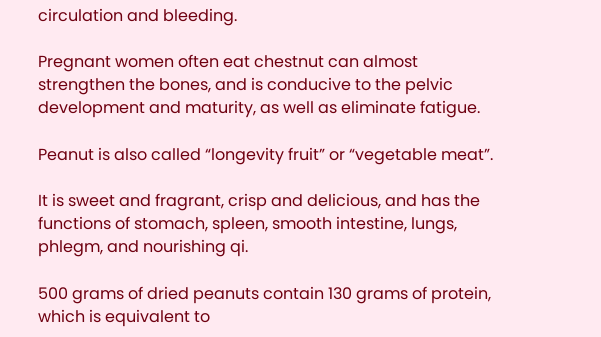circulation and bleeding.

Pregnant women often eat chestnut can almost strengthen the bones, and is conducive to the pelvic development and maturity, as well as eliminate fatigue.

Peanut is also called “longevity fruit” or “vegetable meat”.

It is sweet and fragrant, crisp and delicious, and has the functions of stomach, spleen, smooth intestine, lungs, phlegm, and nourishing qi.

500 grams of dried peanuts contain 130 grams of protein, which is equivalent to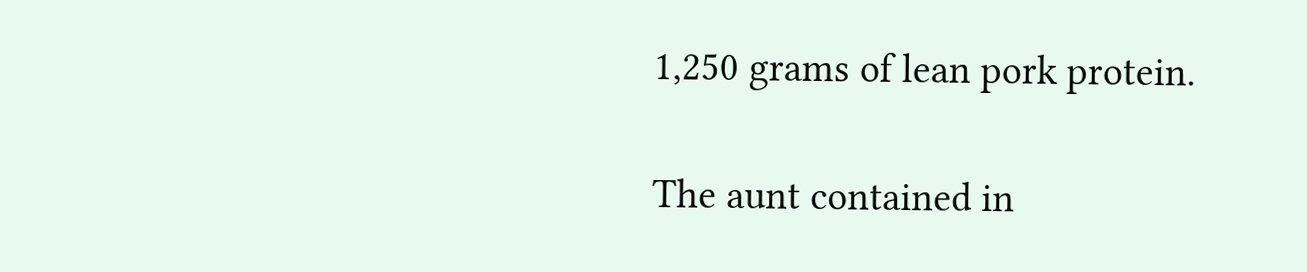1,250 grams of lean pork protein.

The aunt contained in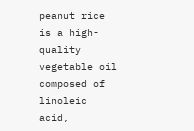peanut rice is a high-quality vegetable oil composed of linoleic acid,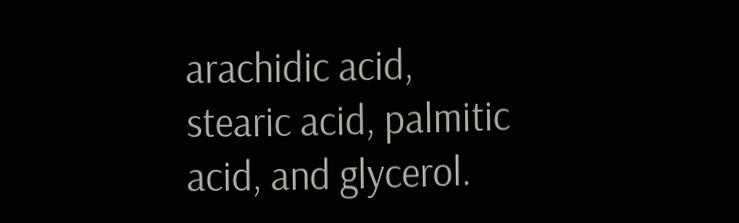arachidic acid, stearic acid, palmitic acid, and glycerol.